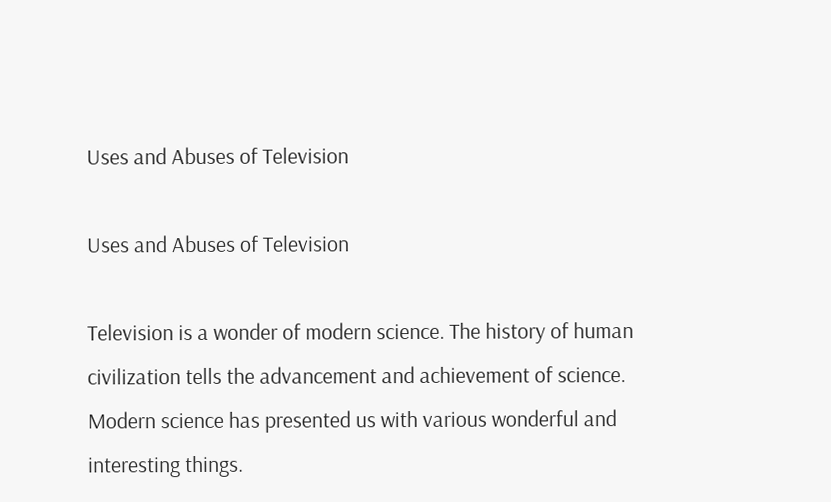Uses and Abuses of Television

Uses and Abuses of Television

Television is a wonder of modern science. The history of human civilization tells the advancement and achievement of science. Modern science has presented us with various wonderful and interesting things.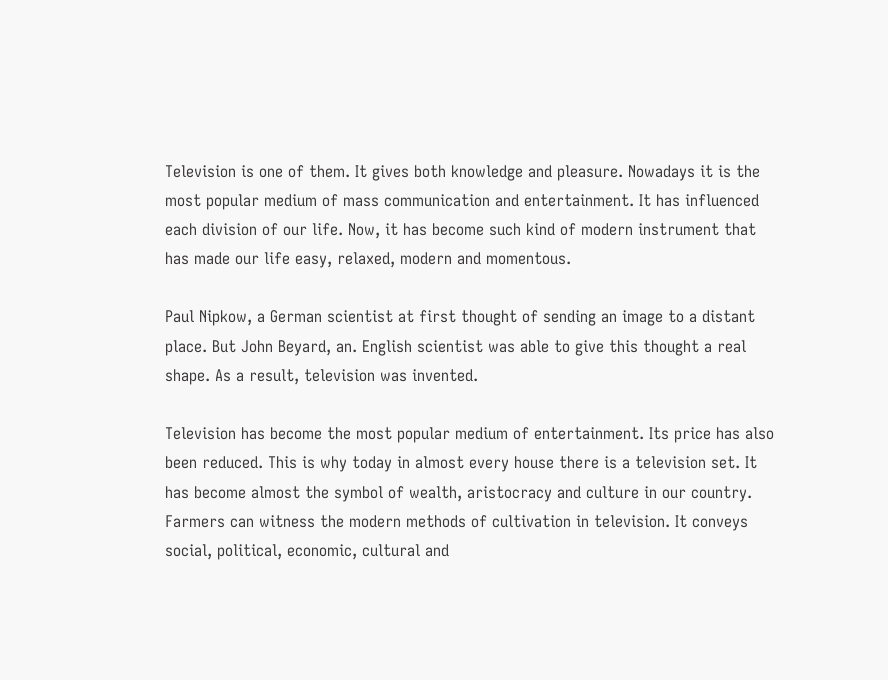Television is one of them. It gives both knowledge and pleasure. Nowadays it is the most popular medium of mass communication and entertainment. It has influenced each division of our life. Now, it has become such kind of modern instrument that has made our life easy, relaxed, modern and momentous.

Paul Nipkow, a German scientist at first thought of sending an image to a distant place. But John Beyard, an. English scientist was able to give this thought a real shape. As a result, television was invented.

Television has become the most popular medium of entertainment. Its price has also been reduced. This is why today in almost every house there is a television set. It has become almost the symbol of wealth, aristocracy and culture in our country. Farmers can witness the modern methods of cultivation in television. It conveys social, political, economic, cultural and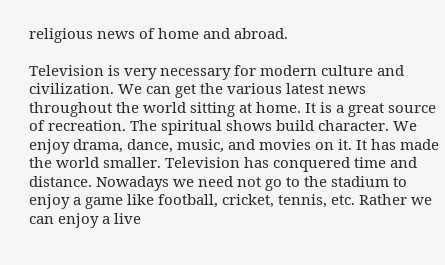religious news of home and abroad.

Television is very necessary for modern culture and civilization. We can get the various latest news throughout the world sitting at home. It is a great source of recreation. The spiritual shows build character. We enjoy drama, dance, music, and movies on it. It has made the world smaller. Television has conquered time and distance. Nowadays we need not go to the stadium to enjoy a game like football, cricket, tennis, etc. Rather we can enjoy a live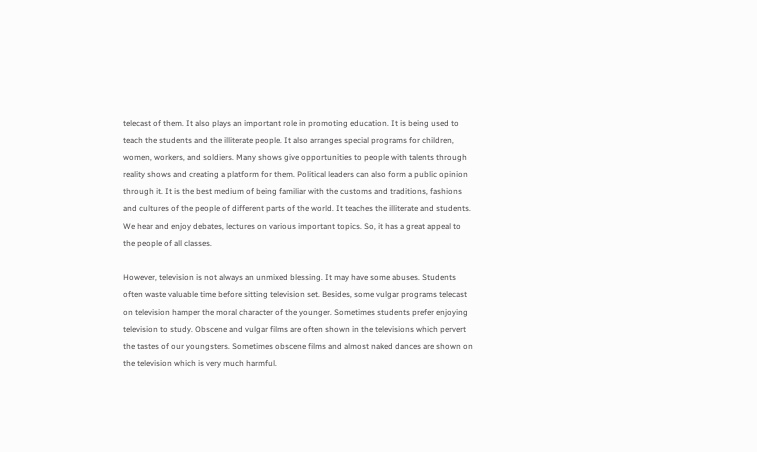telecast of them. It also plays an important role in promoting education. It is being used to teach the students and the illiterate people. It also arranges special programs for children, women, workers, and soldiers. Many shows give opportunities to people with talents through reality shows and creating a platform for them. Political leaders can also form a public opinion through it. It is the best medium of being familiar with the customs and traditions, fashions and cultures of the people of different parts of the world. It teaches the illiterate and students. We hear and enjoy debates, lectures on various important topics. So, it has a great appeal to the people of all classes.

However, television is not always an unmixed blessing. It may have some abuses. Students often waste valuable time before sitting television set. Besides, some vulgar programs telecast on television hamper the moral character of the younger. Sometimes students prefer enjoying television to study. Obscene and vulgar films are often shown in the televisions which pervert the tastes of our youngsters. Sometimes obscene films and almost naked dances are shown on the television which is very much harmful.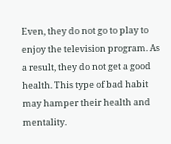Even, they do not go to play to enjoy the television program. As a result, they do not get a good health. This type of bad habit may hamper their health and mentality.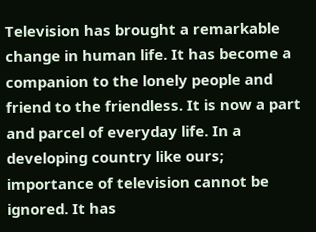Television has brought a remarkable change in human life. It has become a companion to the lonely people and friend to the friendless. It is now a part and parcel of everyday life. In a developing country like ours; importance of television cannot be ignored. It has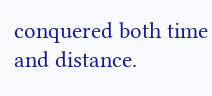conquered both time and distance.